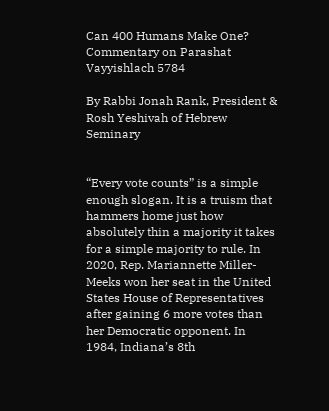Can 400 Humans Make One? Commentary on Parashat Vayyishlach 5784

By Rabbi Jonah Rank, President & Rosh Yeshivah of Hebrew Seminary


“Every vote counts” is a simple enough slogan. It is a truism that hammers home just how absolutely thin a majority it takes for a simple majority to rule. In 2020, Rep. Mariannette Miller-Meeks won her seat in the United States House of Representatives after gaining 6 more votes than her Democratic opponent. In 1984, Indiana’s 8th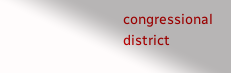congressional district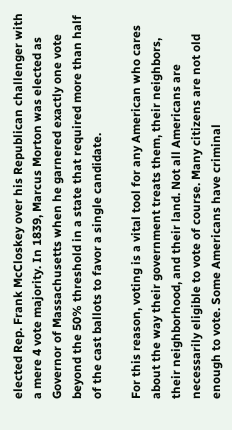elected Rep. Frank McCloskey over his Republican challenger with a mere 4 vote majority. In 1839, Marcus Morton was elected as Governor of Massachusetts when he garnered exactly one vote beyond the 50% threshold in a state that required more than half of the cast ballots to favor a single candidate.

For this reason, voting is a vital tool for any American who cares about the way their government treats them, their neighbors, their neighborhood, and their land. Not all Americans are necessarily eligible to vote of course. Many citizens are not old enough to vote. Some Americans have criminal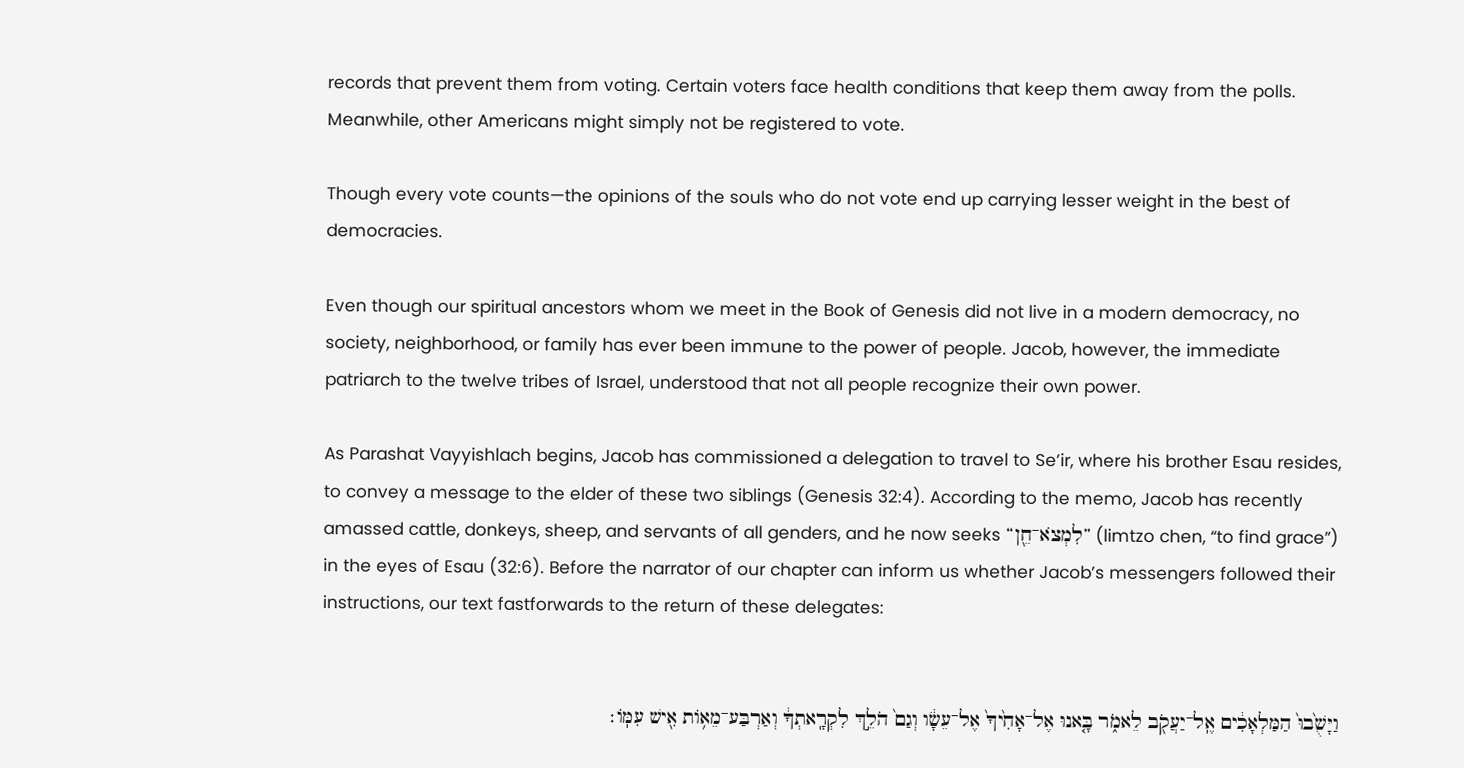records that prevent them from voting. Certain voters face health conditions that keep them away from the polls. Meanwhile, other Americans might simply not be registered to vote.

Though every vote counts—the opinions of the souls who do not vote end up carrying lesser weight in the best of democracies.

Even though our spiritual ancestors whom we meet in the Book of Genesis did not live in a modern democracy, no society, neighborhood, or family has ever been immune to the power of people. Jacob, however, the immediate patriarch to the twelve tribes of Israel, understood that not all people recognize their own power.

As Parashat Vayyishlach begins, Jacob has commissioned a delegation to travel to Se’ir, where his brother Esau resides, to convey a message to the elder of these two siblings (Genesis 32:4). According to the memo, Jacob has recently amassed cattle, donkeys, sheep, and servants of all genders, and he now seeks “לִמְצֹא־חֵ֖ן” (limtzo chen, “to find grace”) in the eyes of Esau (32:6). Before the narrator of our chapter can inform us whether Jacob’s messengers followed their instructions, our text fastforwards to the return of these delegates:


וַיָּשֻׁ֙בוּ֙ הַמַּלְאָכִ֔ים אֶֽל־יַעֲקֹ֖ב לֵאמֹ֑ר בָּ֤אנוּ אֶל־אָחִ֙יךָ֙ אֶל־עֵשָׂ֔ו וְגַם֙ הֹלֵ֣ךְ לִקְרָֽאתְךָ֔ וְאַרְבַּע־מֵא֥וֹת אִ֖ישׁ עִמּֽוֹ׃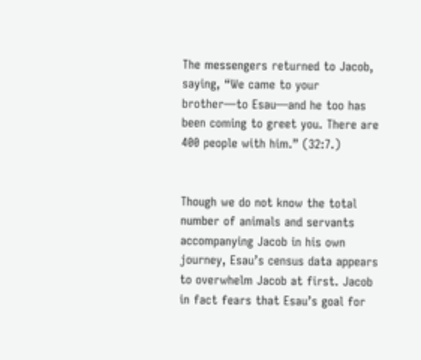The messengers returned to Jacob, saying, “We came to your brother—to Esau—and he too has been coming to greet you. There are 400 people with him.” (32:7.)


Though we do not know the total number of animals and servants accompanying Jacob in his own journey, Esau’s census data appears to overwhelm Jacob at first. Jacob in fact fears that Esau’s goal for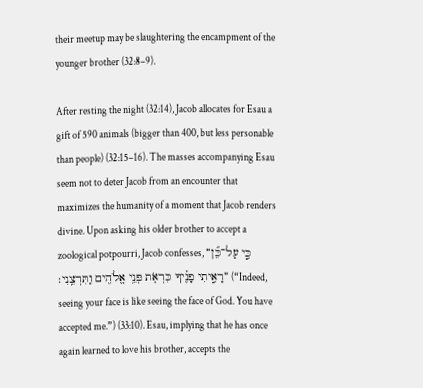their meetup may be slaughtering the encampment of the younger brother (32:8–9).

After resting the night (32:14), Jacob allocates for Esau a gift of 590 animals (bigger than 400, but less personable than people) (32:15–16). The masses accompanying Esau seem not to deter Jacob from an encounter that maximizes the humanity of a moment that Jacob renders divine. Upon asking his older brother to accept a zoological potpourri, Jacob confesses, “כִּ֣י עַל־כֵּ֞ן רָאִ֣יתִי פָנֶ֗יךָ כִּרְאֹ֛ת פְּנֵ֥י אֱלֹהִ֖ים וַתִּרְצֵֽנִי׃” (“Indeed, seeing your face is like seeing the face of God. You have accepted me.”) (33:10). Esau, implying that he has once again learned to love his brother, accepts the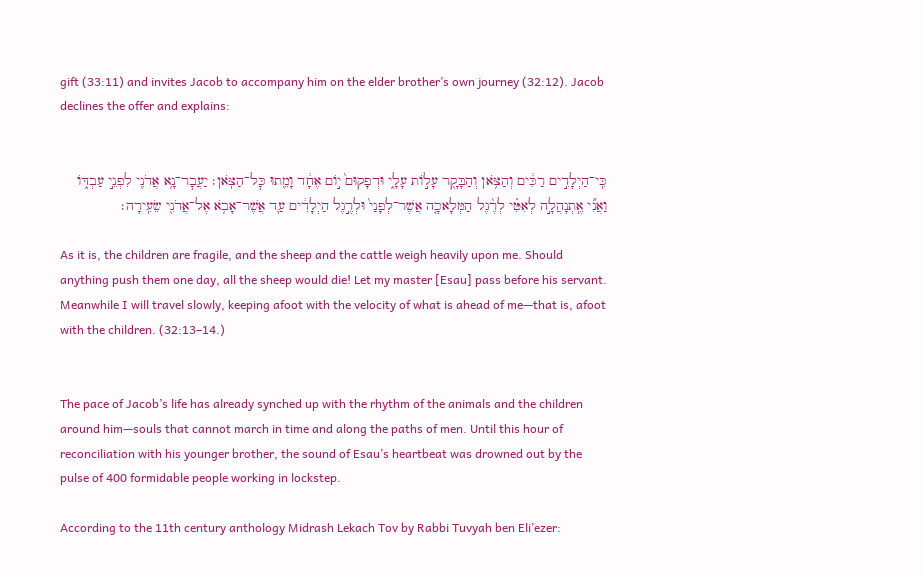gift (33:11) and invites Jacob to accompany him on the elder brother’s own journey (32:12). Jacob declines the offer and explains:


כִּֽי־הַיְלָדִ֣ים רַכִּ֔ים וְהַצֹּ֥אן וְהַבָּקָ֖ר עָל֣וֹת עָלָ֑י וּדְפָקוּם֙ י֣וֹם אֶחָ֔ד וָמֵ֖תוּ כׇּל־הַצֹּֽאן׃ יַעֲבׇר־נָ֥א אֲדֹנִ֖י לִפְנֵ֣י עַבְדּ֑וֹ וַאֲנִ֞י אֶֽתְנָהֲלָ֣ה לְאִטִּ֗י לְרֶ֨גֶל הַמְּלָאכָ֤ה אֲשֶׁר־לְפָנַי֙ וּלְרֶ֣גֶל הַיְלָדִ֔ים עַ֛ד אֲשֶׁר־אָבֹ֥א אֶל־אֲדֹנִ֖י שֵׂעִֽירָה׃

As it is, the children are fragile, and the sheep and the cattle weigh heavily upon me. Should anything push them one day, all the sheep would die! Let my master [Esau] pass before his servant. Meanwhile I will travel slowly, keeping afoot with the velocity of what is ahead of me—that is, afoot with the children. (32:13–14.)


The pace of Jacob’s life has already synched up with the rhythm of the animals and the children around him—souls that cannot march in time and along the paths of men. Until this hour of reconciliation with his younger brother, the sound of Esau’s heartbeat was drowned out by the pulse of 400 formidable people working in lockstep.

According to the 11th century anthology Midrash Lekach Tov by Rabbi Tuvyah ben Eli’ezer: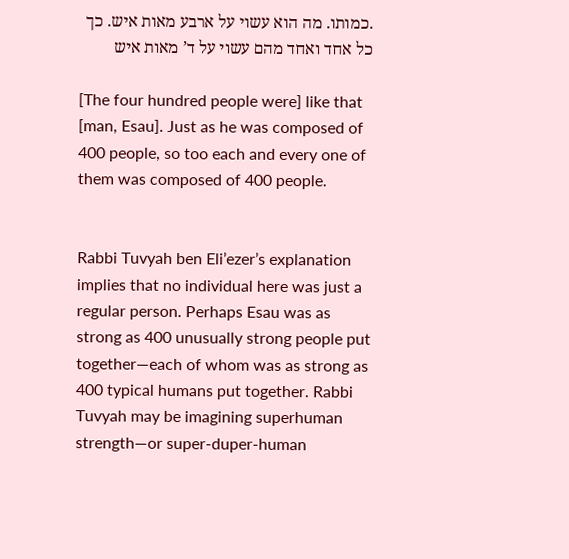.כמותו. מה הוא עשוי על ארבע מאות איש. כך כל אחד ואחד מהם עשוי על ד’ מאות איש

[The four hundred people were] like that [man, Esau]. Just as he was composed of 400 people, so too each and every one of them was composed of 400 people.


Rabbi Tuvyah ben Eli’ezer’s explanation implies that no individual here was just a regular person. Perhaps Esau was as strong as 400 unusually strong people put together—each of whom was as strong as 400 typical humans put together. Rabbi Tuvyah may be imagining superhuman strength—or super-duper-human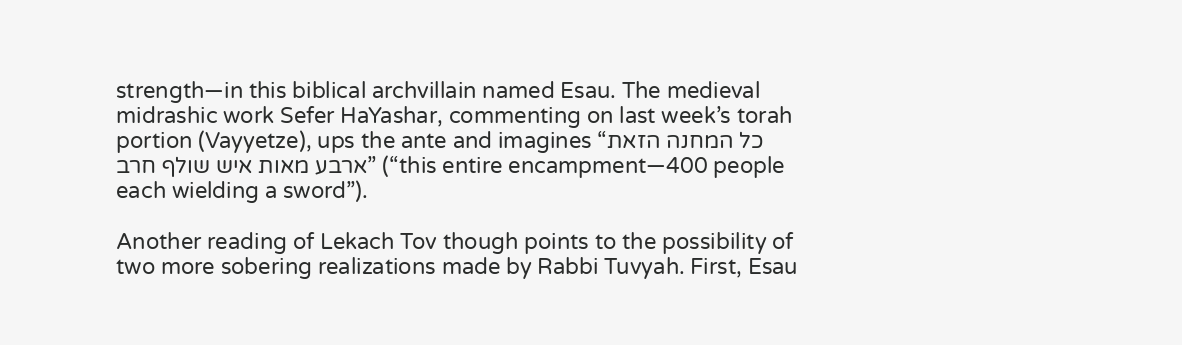strength—in this biblical archvillain named Esau. The medieval midrashic work Sefer HaYashar, commenting on last week’s torah portion (Vayyetze), ups the ante and imagines “כל המחנה הזאת ארבע מאות איש שולף חרב” (“this entire encampment—400 people each wielding a sword”).

Another reading of Lekach Tov though points to the possibility of two more sobering realizations made by Rabbi Tuvyah. First, Esau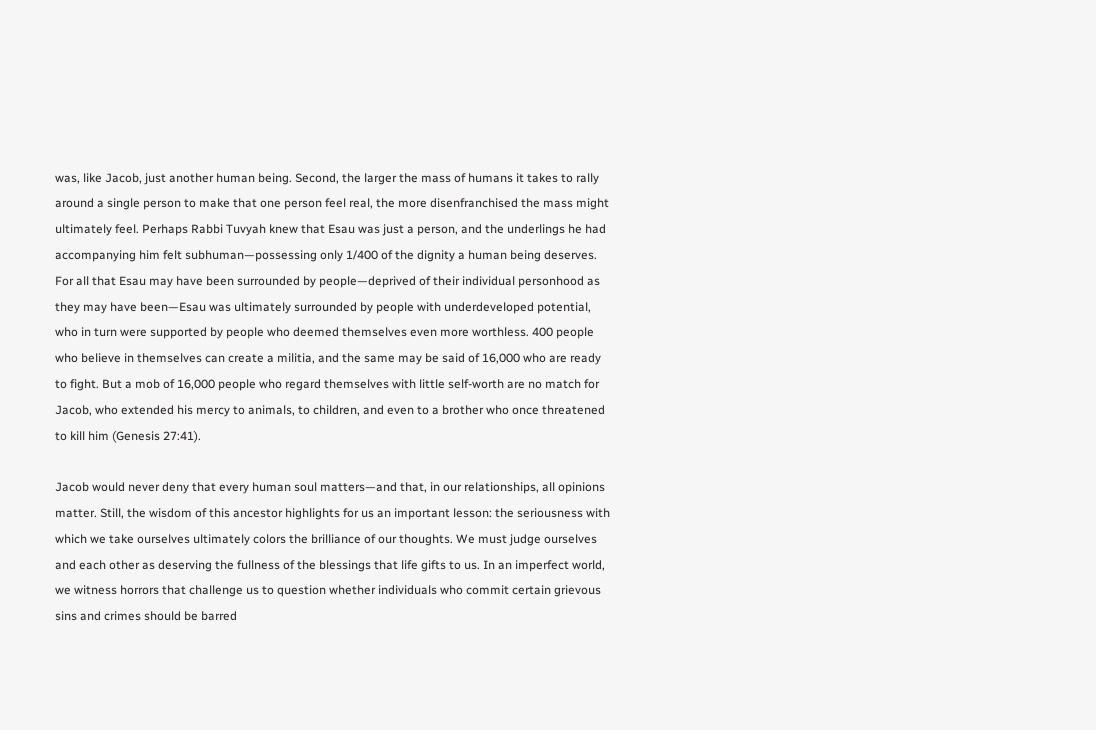was, like Jacob, just another human being. Second, the larger the mass of humans it takes to rally around a single person to make that one person feel real, the more disenfranchised the mass might ultimately feel. Perhaps Rabbi Tuvyah knew that Esau was just a person, and the underlings he had accompanying him felt subhuman—possessing only 1/400 of the dignity a human being deserves. For all that Esau may have been surrounded by people—deprived of their individual personhood as they may have been—Esau was ultimately surrounded by people with underdeveloped potential, who in turn were supported by people who deemed themselves even more worthless. 400 people who believe in themselves can create a militia, and the same may be said of 16,000 who are ready to fight. But a mob of 16,000 people who regard themselves with little self-worth are no match for Jacob, who extended his mercy to animals, to children, and even to a brother who once threatened to kill him (Genesis 27:41).

Jacob would never deny that every human soul matters—and that, in our relationships, all opinions matter. Still, the wisdom of this ancestor highlights for us an important lesson: the seriousness with which we take ourselves ultimately colors the brilliance of our thoughts. We must judge ourselves and each other as deserving the fullness of the blessings that life gifts to us. In an imperfect world, we witness horrors that challenge us to question whether individuals who commit certain grievous sins and crimes should be barred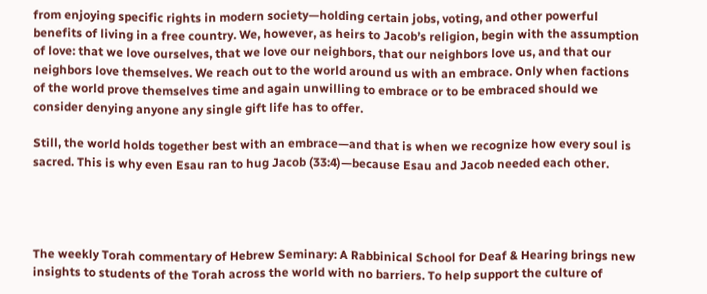from enjoying specific rights in modern society—holding certain jobs, voting, and other powerful benefits of living in a free country. We, however, as heirs to Jacob’s religion, begin with the assumption of love: that we love ourselves, that we love our neighbors, that our neighbors love us, and that our neighbors love themselves. We reach out to the world around us with an embrace. Only when factions of the world prove themselves time and again unwilling to embrace or to be embraced should we consider denying anyone any single gift life has to offer.

Still, the world holds together best with an embrace—and that is when we recognize how every soul is sacred. This is why even Esau ran to hug Jacob (33:4)—because Esau and Jacob needed each other.




The weekly Torah commentary of Hebrew Seminary: A Rabbinical School for Deaf & Hearing brings new insights to students of the Torah across the world with no barriers. To help support the culture of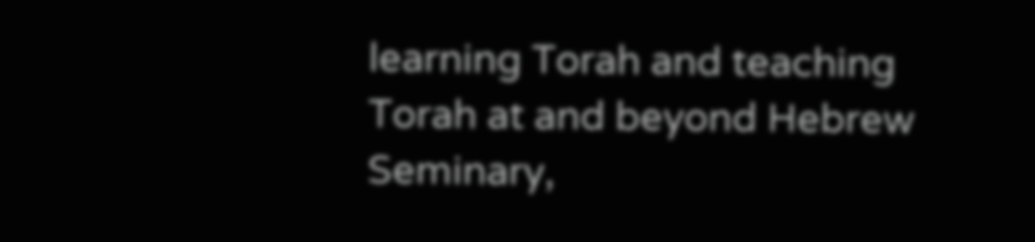learning Torah and teaching Torah at and beyond Hebrew Seminary,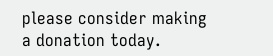please consider making a donation today.